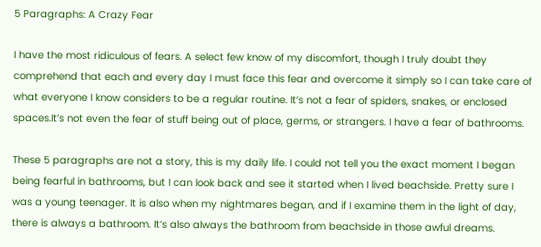5 Paragraphs: A Crazy Fear

I have the most ridiculous of fears. A select few know of my discomfort, though I truly doubt they comprehend that each and every day I must face this fear and overcome it simply so I can take care of what everyone I know considers to be a regular routine. It’s not a fear of spiders, snakes, or enclosed spaces.It’s not even the fear of stuff being out of place, germs, or strangers. I have a fear of bathrooms.

These 5 paragraphs are not a story, this is my daily life. I could not tell you the exact moment I began being fearful in bathrooms, but I can look back and see it started when I lived beachside. Pretty sure I was a young teenager. It is also when my nightmares began, and if I examine them in the light of day, there is always a bathroom. It’s also always the bathroom from beachside in those awful dreams.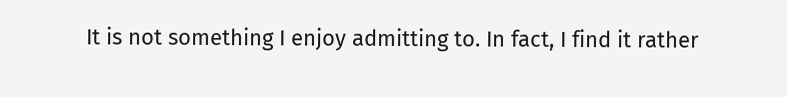It is not something I enjoy admitting to. In fact, I find it rather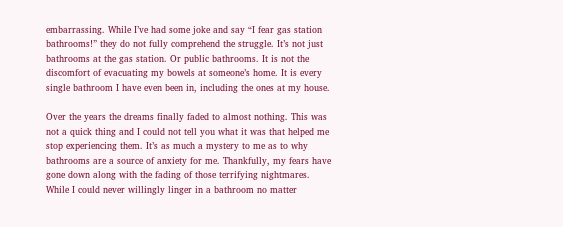embarrassing. While I’ve had some joke and say “I fear gas station bathrooms!” they do not fully comprehend the struggle. It’s not just bathrooms at the gas station. Or public bathrooms. It is not the discomfort of evacuating my bowels at someone’s home. It is every single bathroom I have even been in, including the ones at my house.

Over the years the dreams finally faded to almost nothing. This was not a quick thing and I could not tell you what it was that helped me stop experiencing them. It’s as much a mystery to me as to why bathrooms are a source of anxiety for me. Thankfully, my fears have gone down along with the fading of those terrifying nightmares. While I could never willingly linger in a bathroom no matter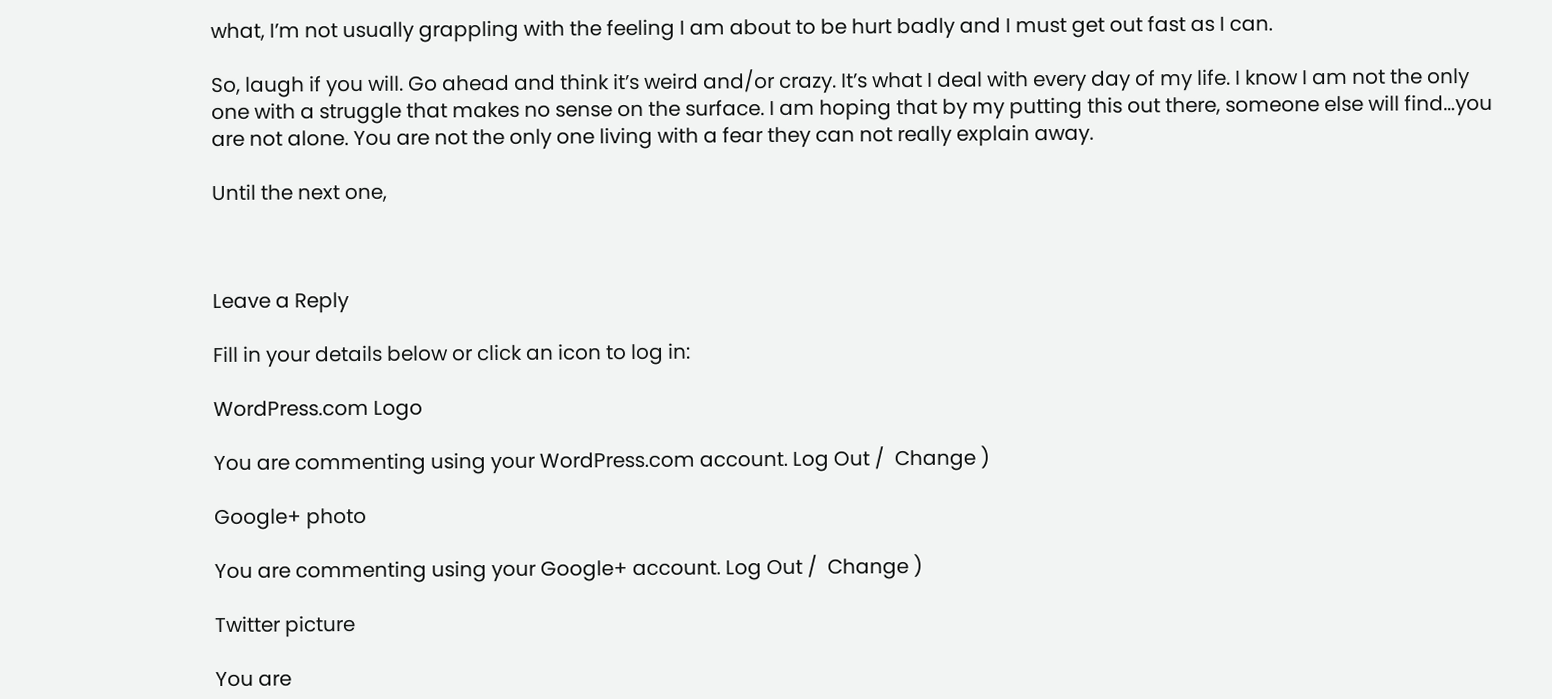what, I’m not usually grappling with the feeling I am about to be hurt badly and I must get out fast as I can.

So, laugh if you will. Go ahead and think it’s weird and/or crazy. It’s what I deal with every day of my life. I know I am not the only one with a struggle that makes no sense on the surface. I am hoping that by my putting this out there, someone else will find…you are not alone. You are not the only one living with a fear they can not really explain away.

Until the next one,



Leave a Reply

Fill in your details below or click an icon to log in:

WordPress.com Logo

You are commenting using your WordPress.com account. Log Out /  Change )

Google+ photo

You are commenting using your Google+ account. Log Out /  Change )

Twitter picture

You are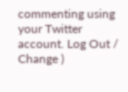commenting using your Twitter account. Log Out /  Change )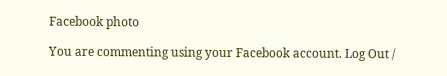Facebook photo

You are commenting using your Facebook account. Log Out /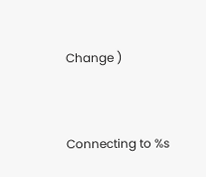Change )


Connecting to %s